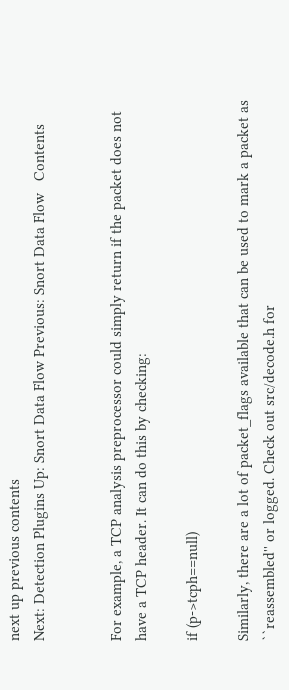next up previous contents
Next: Detection Plugins Up: Snort Data Flow Previous: Snort Data Flow   Contents


For example, a TCP analysis preprocessor could simply return if the packet does not have a TCP header. It can do this by checking:

if (p->tcph==null)

Similarly, there are a lot of packet_flags available that can be used to mark a packet as ``reassembled'' or logged. Check out src/decode.h for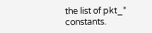the list of pkt_* constants.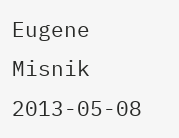Eugene Misnik 2013-05-08